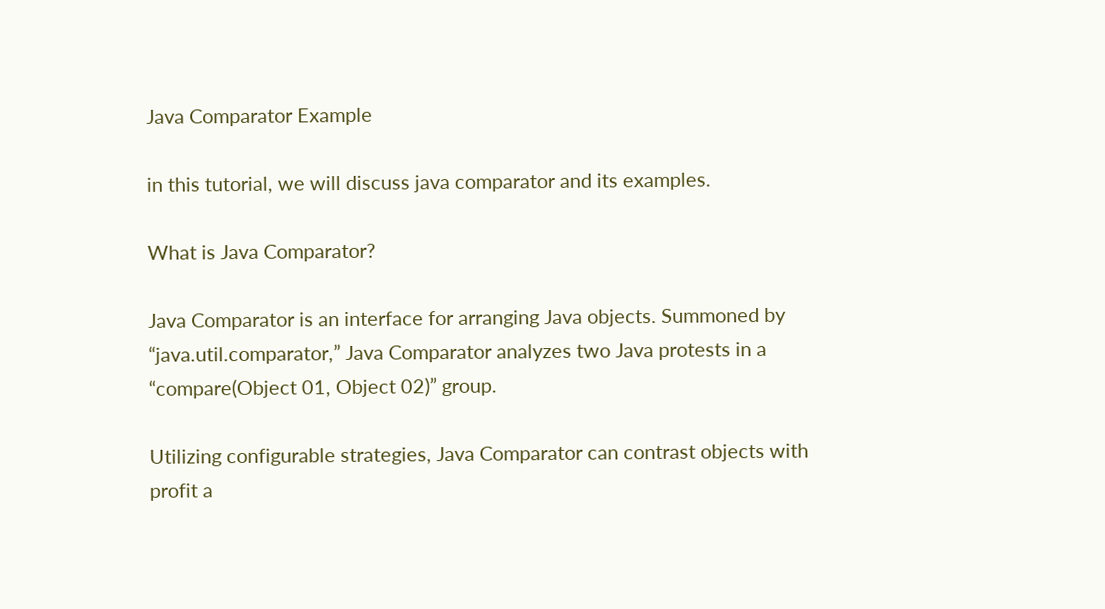Java Comparator Example

in this tutorial, we will discuss java comparator and its examples.

What is Java Comparator?

Java Comparator is an interface for arranging Java objects. Summoned by “java.util.comparator,” Java Comparator analyzes two Java protests in a “compare(Object 01, Object 02)” group.

Utilizing configurable strategies, Java Comparator can contrast objects with profit a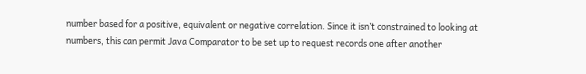number based for a positive, equivalent or negative correlation. Since it isn’t constrained to looking at numbers, this can permit Java Comparator to be set up to request records one after another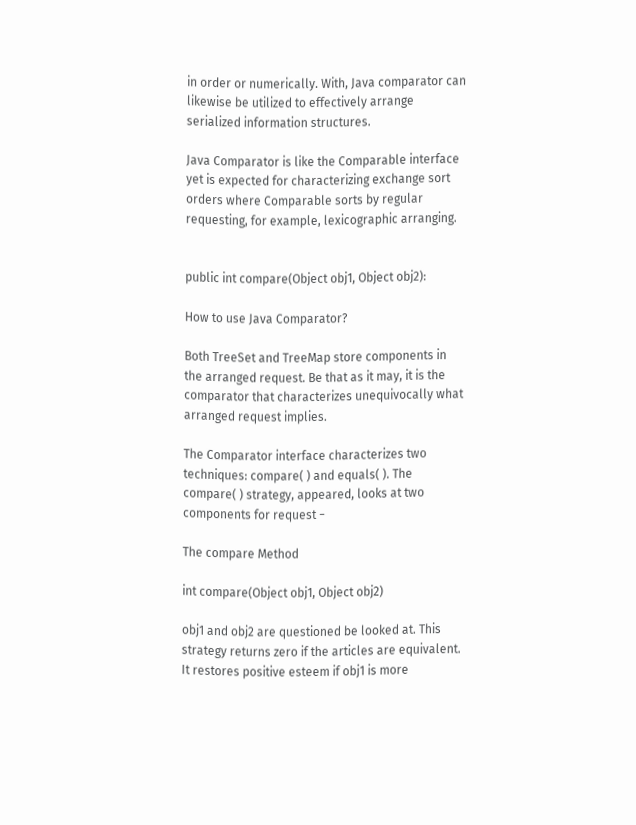in order or numerically. With, Java comparator can likewise be utilized to effectively arrange serialized information structures.

Java Comparator is like the Comparable interface yet is expected for characterizing exchange sort orders where Comparable sorts by regular requesting, for example, lexicographic arranging.


public int compare(Object obj1, Object obj2):

How to use Java Comparator?

Both TreeSet and TreeMap store components in the arranged request. Be that as it may, it is the comparator that characterizes unequivocally what arranged request implies.

The Comparator interface characterizes two techniques: compare( ) and equals( ). The compare( ) strategy, appeared, looks at two components for request −

The compare Method

int compare(Object obj1, Object obj2)

obj1 and obj2 are questioned be looked at. This strategy returns zero if the articles are equivalent. It restores positive esteem if obj1 is more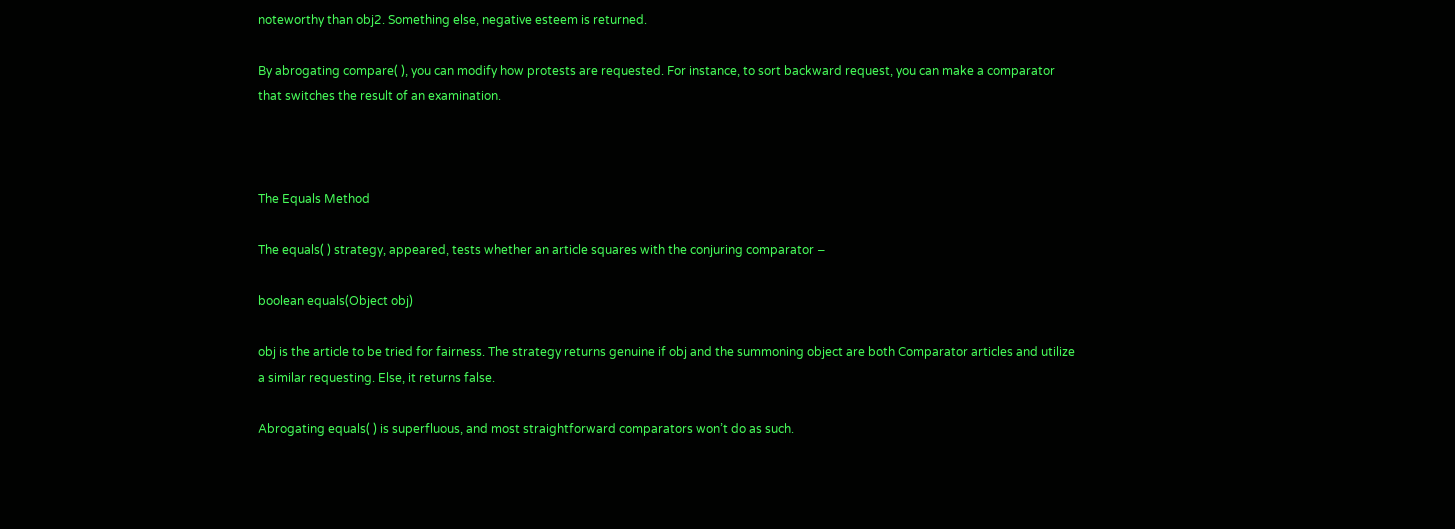noteworthy than obj2. Something else, negative esteem is returned.

By abrogating compare( ), you can modify how protests are requested. For instance, to sort backward request, you can make a comparator that switches the result of an examination.



The Equals Method

The equals( ) strategy, appeared, tests whether an article squares with the conjuring comparator −

boolean equals(Object obj)

obj is the article to be tried for fairness. The strategy returns genuine if obj and the summoning object are both Comparator articles and utilize a similar requesting. Else, it returns false.

Abrogating equals( ) is superfluous, and most straightforward comparators won’t do as such.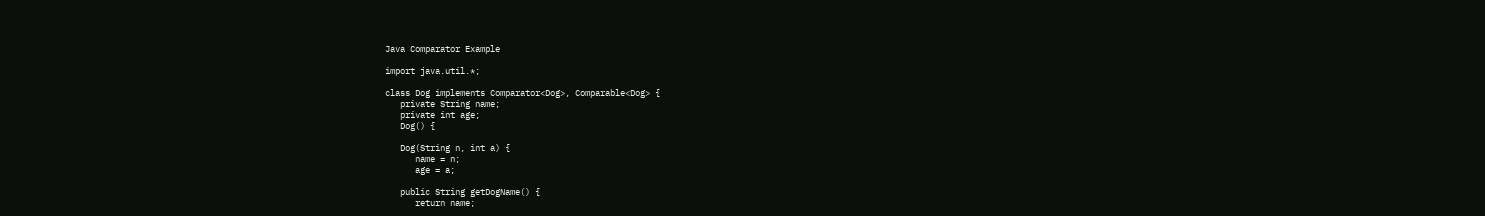Java Comparator Example

import java.util.*;

class Dog implements Comparator<Dog>, Comparable<Dog> {
   private String name;
   private int age;
   Dog() {

   Dog(String n, int a) {
      name = n;
      age = a;

   public String getDogName() {
      return name;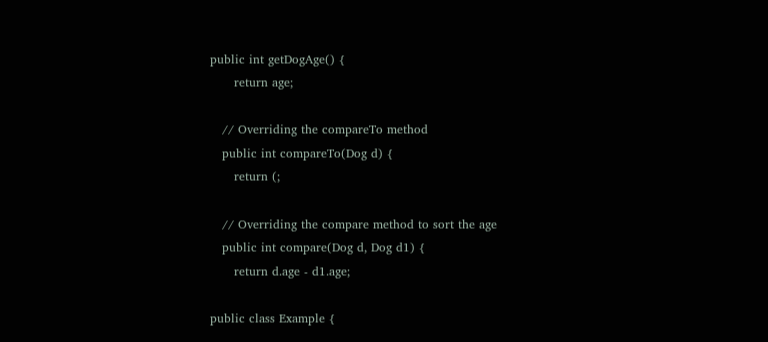public int getDogAge() {
      return age;

   // Overriding the compareTo method
   public int compareTo(Dog d) {
      return (;

   // Overriding the compare method to sort the age
   public int compare(Dog d, Dog d1) {
      return d.age - d1.age;

public class Example {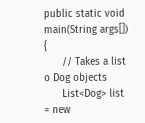public static void main(String args[]) {
      // Takes a list o Dog objects
      List<Dog> list = new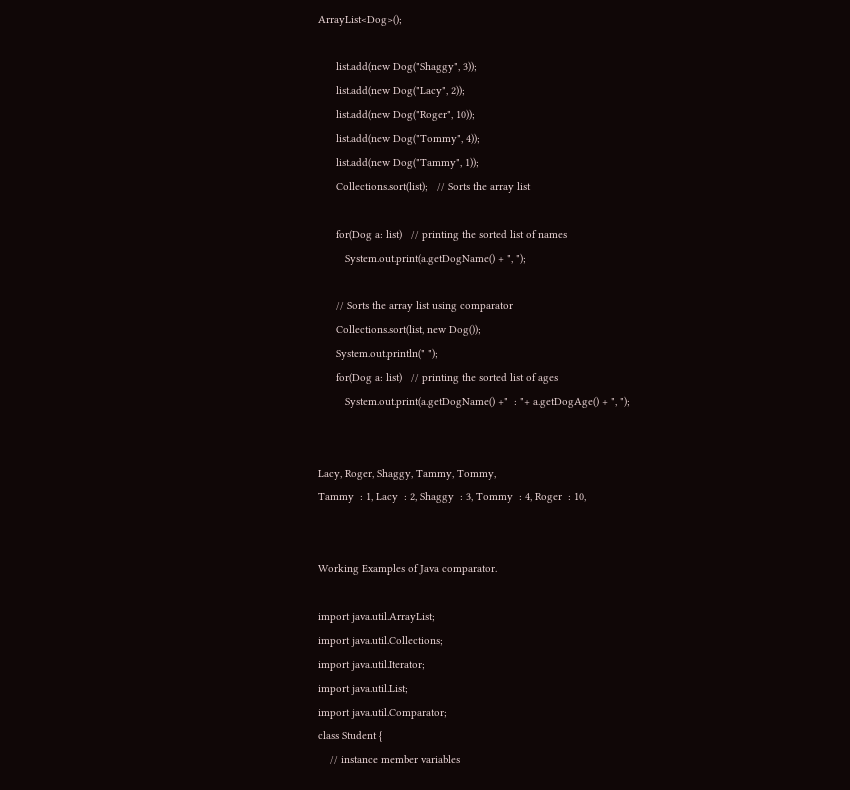ArrayList<Dog>();

      list.add(new Dog("Shaggy", 3));
      list.add(new Dog("Lacy", 2));
      list.add(new Dog("Roger", 10));
      list.add(new Dog("Tommy", 4));
      list.add(new Dog("Tammy", 1));
      Collections.sort(list);   // Sorts the array list

      for(Dog a: list)   // printing the sorted list of names
         System.out.print(a.getDogName() + ", ");

      // Sorts the array list using comparator
      Collections.sort(list, new Dog());
      System.out.println(" ");
      for(Dog a: list)   // printing the sorted list of ages
         System.out.print(a.getDogName() +"  : "+ a.getDogAge() + ", ");


Lacy, Roger, Shaggy, Tammy, Tommy,
Tammy  : 1, Lacy  : 2, Shaggy  : 3, Tommy  : 4, Roger  : 10,


Working Examples of Java comparator.

import java.util.ArrayList;
import java.util.Collections;
import java.util.Iterator;
import java.util.List;
import java.util.Comparator;
class Student {
    // instance member variables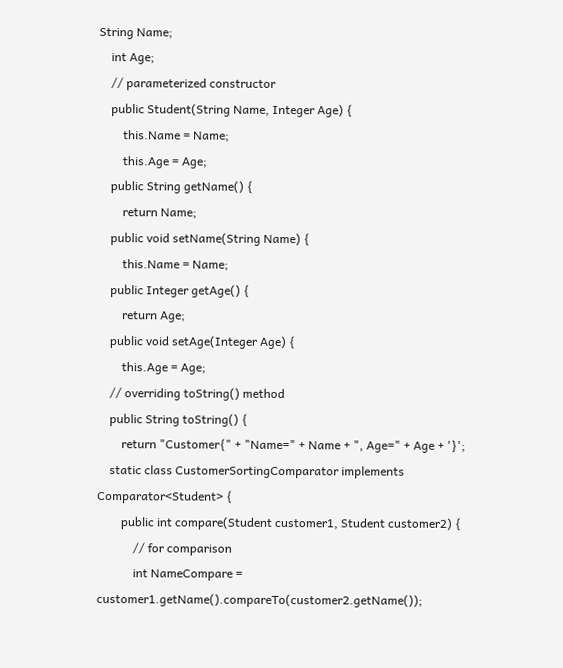String Name;
    int Age;
    // parameterized constructor
    public Student(String Name, Integer Age) {
        this.Name = Name;
        this.Age = Age;
    public String getName() {
        return Name;
    public void setName(String Name) {
        this.Name = Name;
    public Integer getAge() {
        return Age;
    public void setAge(Integer Age) {
        this.Age = Age;
    // overriding toString() method
    public String toString() {
        return "Customer{" + "Name=" + Name + ", Age=" + Age + '}';
    static class CustomerSortingComparator implements Comparator<Student> {
        public int compare(Student customer1, Student customer2) {
            // for comparison
            int NameCompare = customer1.getName().compareTo(customer2.getName());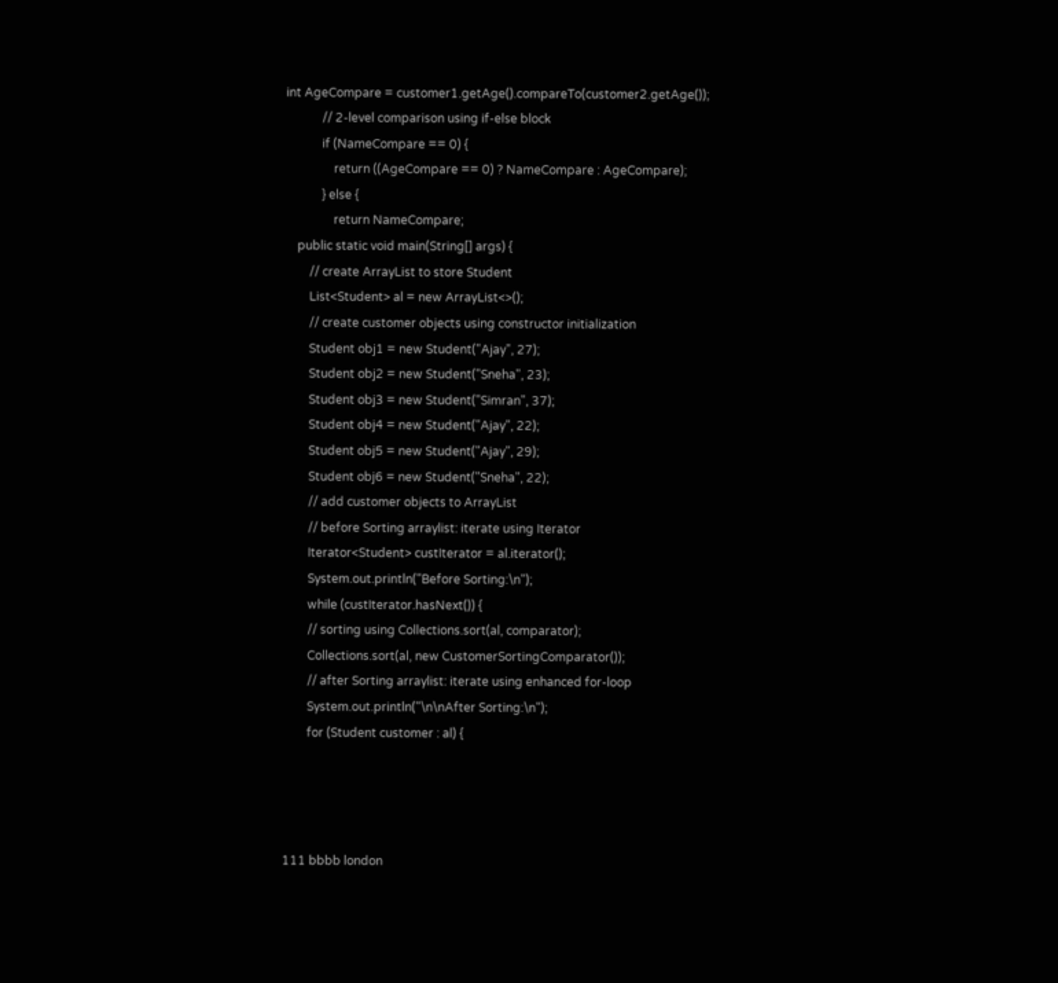int AgeCompare = customer1.getAge().compareTo(customer2.getAge());
            // 2-level comparison using if-else block
            if (NameCompare == 0) {
                return ((AgeCompare == 0) ? NameCompare : AgeCompare);
            } else {
                return NameCompare;
    public static void main(String[] args) {
        // create ArrayList to store Student
        List<Student> al = new ArrayList<>();
        // create customer objects using constructor initialization
        Student obj1 = new Student("Ajay", 27);
        Student obj2 = new Student("Sneha", 23);
        Student obj3 = new Student("Simran", 37);
        Student obj4 = new Student("Ajay", 22);
        Student obj5 = new Student("Ajay", 29);
        Student obj6 = new Student("Sneha", 22);
        // add customer objects to ArrayList
        // before Sorting arraylist: iterate using Iterator
        Iterator<Student> custIterator = al.iterator();
        System.out.println("Before Sorting:\n");
        while (custIterator.hasNext()) {
        // sorting using Collections.sort(al, comparator);
        Collections.sort(al, new CustomerSortingComparator());
        // after Sorting arraylist: iterate using enhanced for-loop
        System.out.println("\n\nAfter Sorting:\n");
        for (Student customer : al) {




111 bbbb london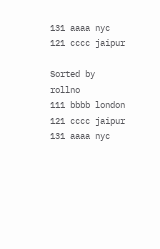131 aaaa nyc
121 cccc jaipur

Sorted by rollno
111 bbbb london
121 cccc jaipur
131 aaaa nyc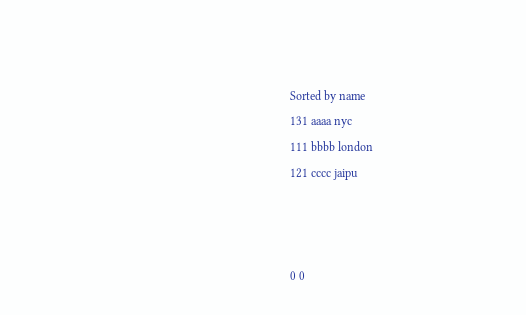Sorted by name
131 aaaa nyc
111 bbbb london
121 cccc jaipu



0 0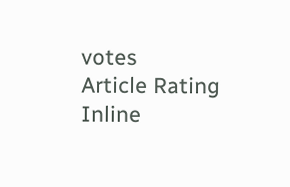votes
Article Rating
Inline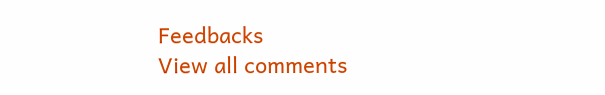Feedbacks
View all comments